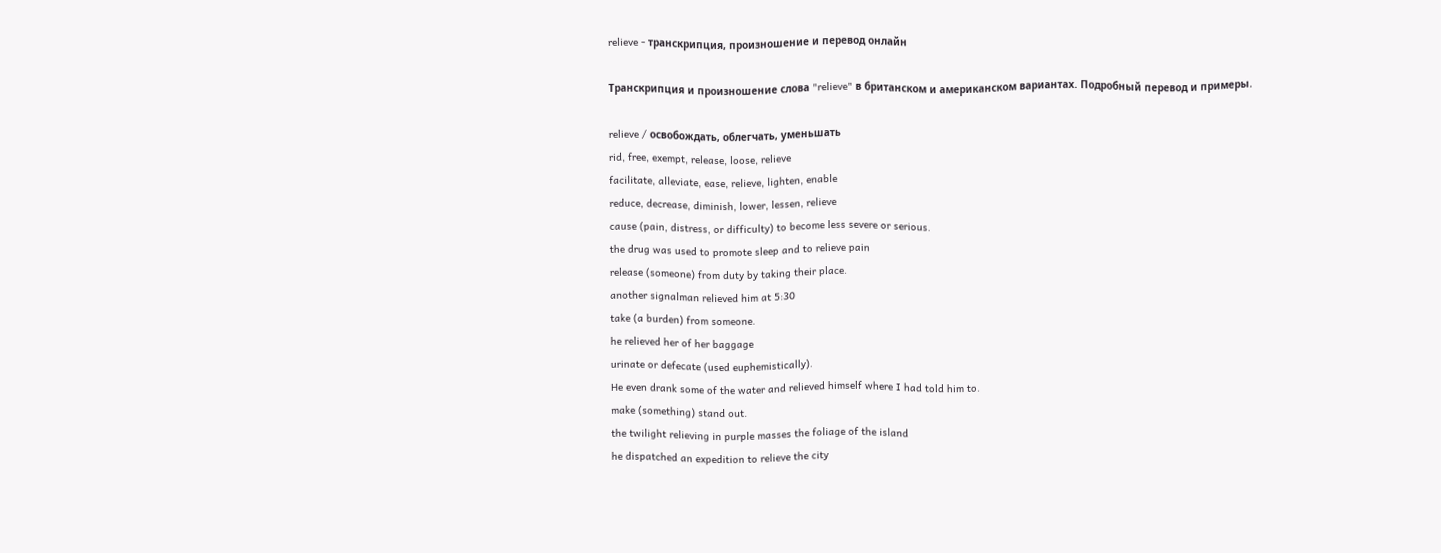relieve - транскрипция, произношение и перевод онлайн

Транскрипция и произношение слова "relieve" в британском и американском вариантах. Подробный перевод и примеры.

relieve / освобождать, облегчать, уменьшать
rid, free, exempt, release, loose, relieve
facilitate, alleviate, ease, relieve, lighten, enable
reduce, decrease, diminish, lower, lessen, relieve
cause (pain, distress, or difficulty) to become less severe or serious.
the drug was used to promote sleep and to relieve pain
release (someone) from duty by taking their place.
another signalman relieved him at 5:30
take (a burden) from someone.
he relieved her of her baggage
urinate or defecate (used euphemistically).
He even drank some of the water and relieved himself where I had told him to.
make (something) stand out.
the twilight relieving in purple masses the foliage of the island
he dispatched an expedition to relieve the city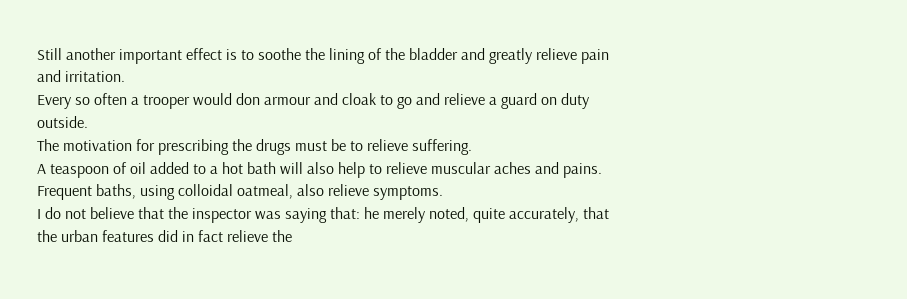Still another important effect is to soothe the lining of the bladder and greatly relieve pain and irritation.
Every so often a trooper would don armour and cloak to go and relieve a guard on duty outside.
The motivation for prescribing the drugs must be to relieve suffering.
A teaspoon of oil added to a hot bath will also help to relieve muscular aches and pains.
Frequent baths, using colloidal oatmeal, also relieve symptoms.
I do not believe that the inspector was saying that: he merely noted, quite accurately, that the urban features did in fact relieve the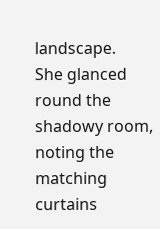landscape.
She glanced round the shadowy room, noting the matching curtains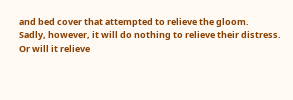and bed cover that attempted to relieve the gloom.
Sadly, however, it will do nothing to relieve their distress.
Or will it relieve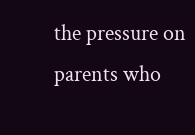the pressure on parents who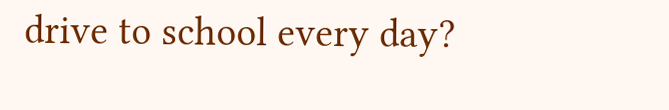drive to school every day?